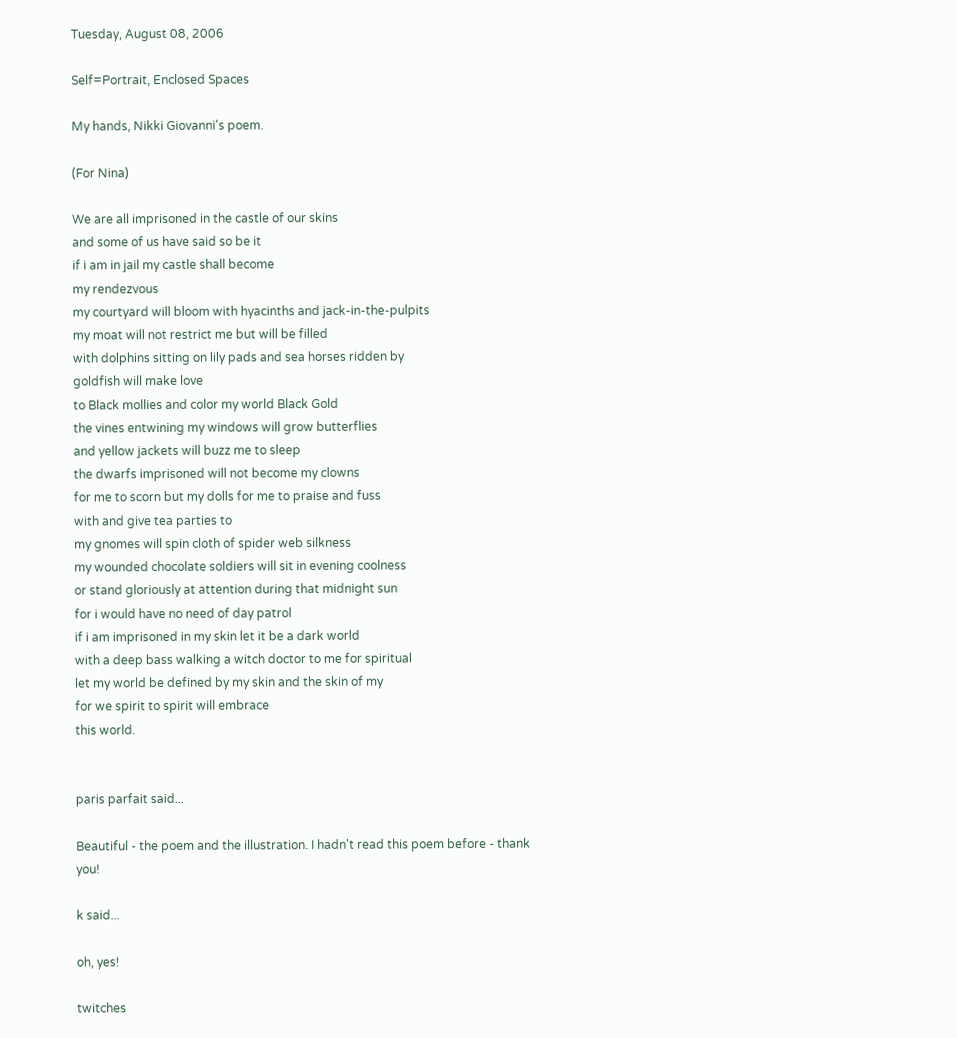Tuesday, August 08, 2006

Self=Portrait, Enclosed Spaces

My hands, Nikki Giovanni's poem.

(For Nina)

We are all imprisoned in the castle of our skins
and some of us have said so be it
if i am in jail my castle shall become
my rendezvous
my courtyard will bloom with hyacinths and jack-in-the-pulpits
my moat will not restrict me but will be filled
with dolphins sitting on lily pads and sea horses ridden by
goldfish will make love
to Black mollies and color my world Black Gold
the vines entwining my windows will grow butterflies
and yellow jackets will buzz me to sleep
the dwarfs imprisoned will not become my clowns
for me to scorn but my dolls for me to praise and fuss
with and give tea parties to
my gnomes will spin cloth of spider web silkness
my wounded chocolate soldiers will sit in evening coolness
or stand gloriously at attention during that midnight sun
for i would have no need of day patrol
if i am imprisoned in my skin let it be a dark world
with a deep bass walking a witch doctor to me for spiritual
let my world be defined by my skin and the skin of my
for we spirit to spirit will embrace
this world.


paris parfait said...

Beautiful - the poem and the illustration. I hadn't read this poem before - thank you!

k said...

oh, yes!

twitches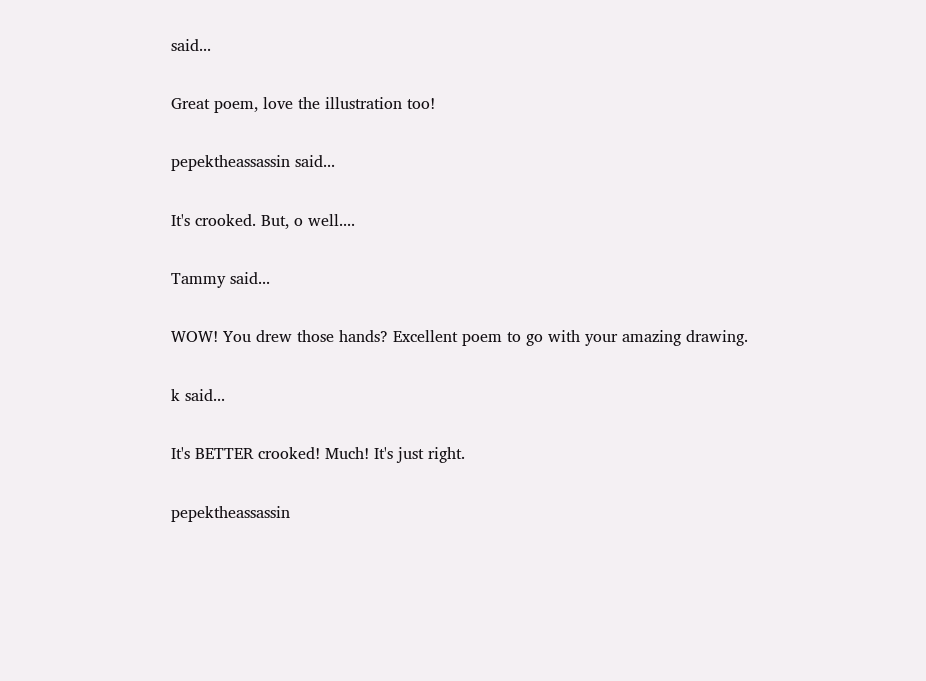said...

Great poem, love the illustration too!

pepektheassassin said...

It's crooked. But, o well....

Tammy said...

WOW! You drew those hands? Excellent poem to go with your amazing drawing.

k said...

It's BETTER crooked! Much! It's just right.

pepektheassassin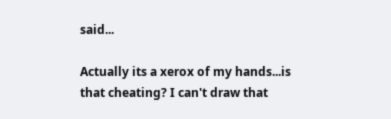said...

Actually its a xerox of my hands...is that cheating? I can't draw that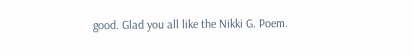good. Glad you all like the Nikki G. Poem.